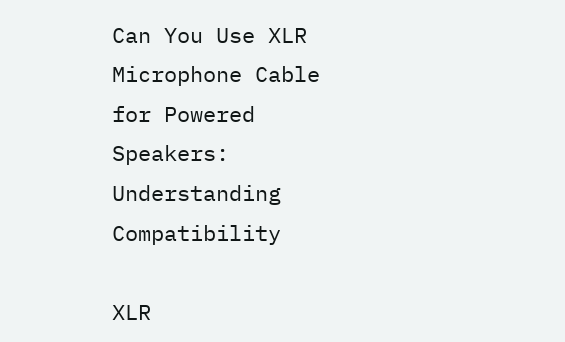Can You Use XLR Microphone Cable for Powered Speakers: Understanding Compatibility

XLR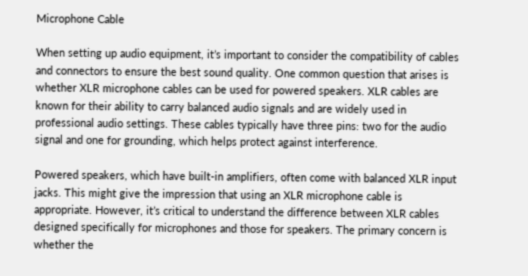Microphone Cable

When setting up audio equipment, it’s important to consider the compatibility of cables and connectors to ensure the best sound quality. One common question that arises is whether XLR microphone cables can be used for powered speakers. XLR cables are known for their ability to carry balanced audio signals and are widely used in professional audio settings. These cables typically have three pins: two for the audio signal and one for grounding, which helps protect against interference.

Powered speakers, which have built-in amplifiers, often come with balanced XLR input jacks. This might give the impression that using an XLR microphone cable is appropriate. However, it’s critical to understand the difference between XLR cables designed specifically for microphones and those for speakers. The primary concern is whether the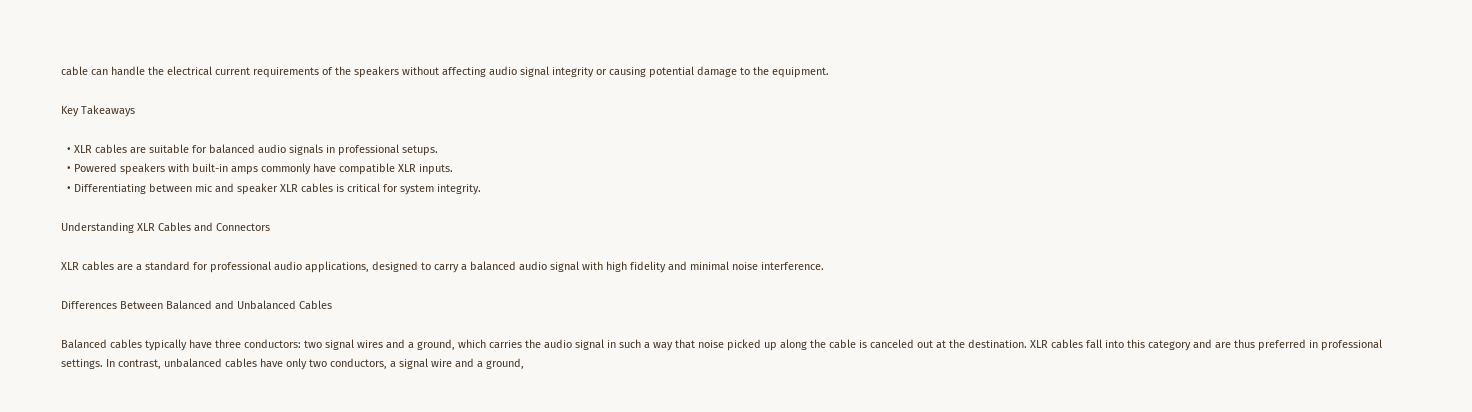cable can handle the electrical current requirements of the speakers without affecting audio signal integrity or causing potential damage to the equipment.

Key Takeaways

  • XLR cables are suitable for balanced audio signals in professional setups.
  • Powered speakers with built-in amps commonly have compatible XLR inputs.
  • Differentiating between mic and speaker XLR cables is critical for system integrity.

Understanding XLR Cables and Connectors

XLR cables are a standard for professional audio applications, designed to carry a balanced audio signal with high fidelity and minimal noise interference.

Differences Between Balanced and Unbalanced Cables

Balanced cables typically have three conductors: two signal wires and a ground, which carries the audio signal in such a way that noise picked up along the cable is canceled out at the destination. XLR cables fall into this category and are thus preferred in professional settings. In contrast, unbalanced cables have only two conductors, a signal wire and a ground,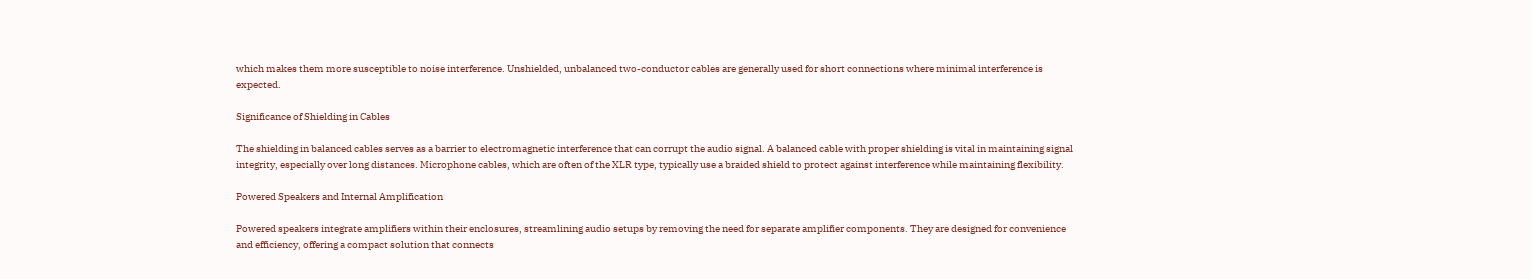which makes them more susceptible to noise interference. Unshielded, unbalanced two-conductor cables are generally used for short connections where minimal interference is expected.

Significance of Shielding in Cables

The shielding in balanced cables serves as a barrier to electromagnetic interference that can corrupt the audio signal. A balanced cable with proper shielding is vital in maintaining signal integrity, especially over long distances. Microphone cables, which are often of the XLR type, typically use a braided shield to protect against interference while maintaining flexibility.

Powered Speakers and Internal Amplification

Powered speakers integrate amplifiers within their enclosures, streamlining audio setups by removing the need for separate amplifier components. They are designed for convenience and efficiency, offering a compact solution that connects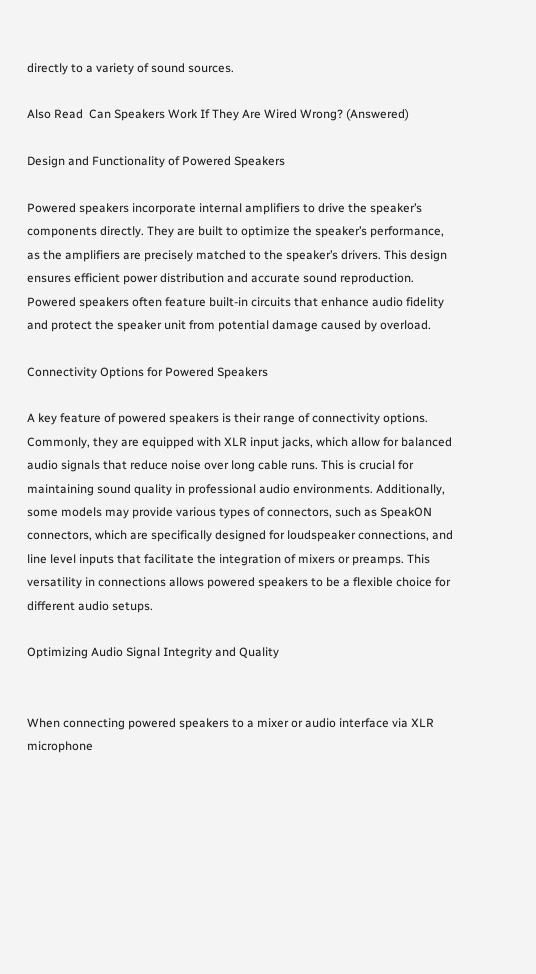directly to a variety of sound sources.

Also Read  Can Speakers Work If They Are Wired Wrong? (Answered)

Design and Functionality of Powered Speakers

Powered speakers incorporate internal amplifiers to drive the speaker’s components directly. They are built to optimize the speaker’s performance, as the amplifiers are precisely matched to the speaker’s drivers. This design ensures efficient power distribution and accurate sound reproduction. Powered speakers often feature built-in circuits that enhance audio fidelity and protect the speaker unit from potential damage caused by overload.

Connectivity Options for Powered Speakers

A key feature of powered speakers is their range of connectivity options. Commonly, they are equipped with XLR input jacks, which allow for balanced audio signals that reduce noise over long cable runs. This is crucial for maintaining sound quality in professional audio environments. Additionally, some models may provide various types of connectors, such as SpeakON connectors, which are specifically designed for loudspeaker connections, and line level inputs that facilitate the integration of mixers or preamps. This versatility in connections allows powered speakers to be a flexible choice for different audio setups.

Optimizing Audio Signal Integrity and Quality


When connecting powered speakers to a mixer or audio interface via XLR microphone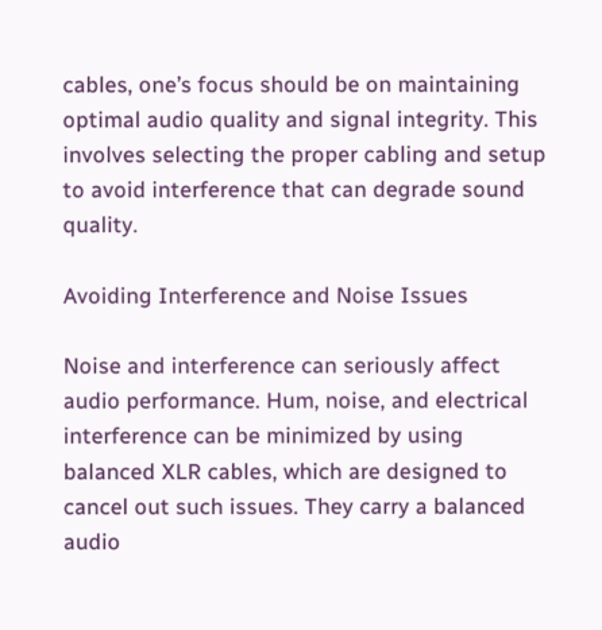cables, one’s focus should be on maintaining optimal audio quality and signal integrity. This involves selecting the proper cabling and setup to avoid interference that can degrade sound quality.

Avoiding Interference and Noise Issues

Noise and interference can seriously affect audio performance. Hum, noise, and electrical interference can be minimized by using balanced XLR cables, which are designed to cancel out such issues. They carry a balanced audio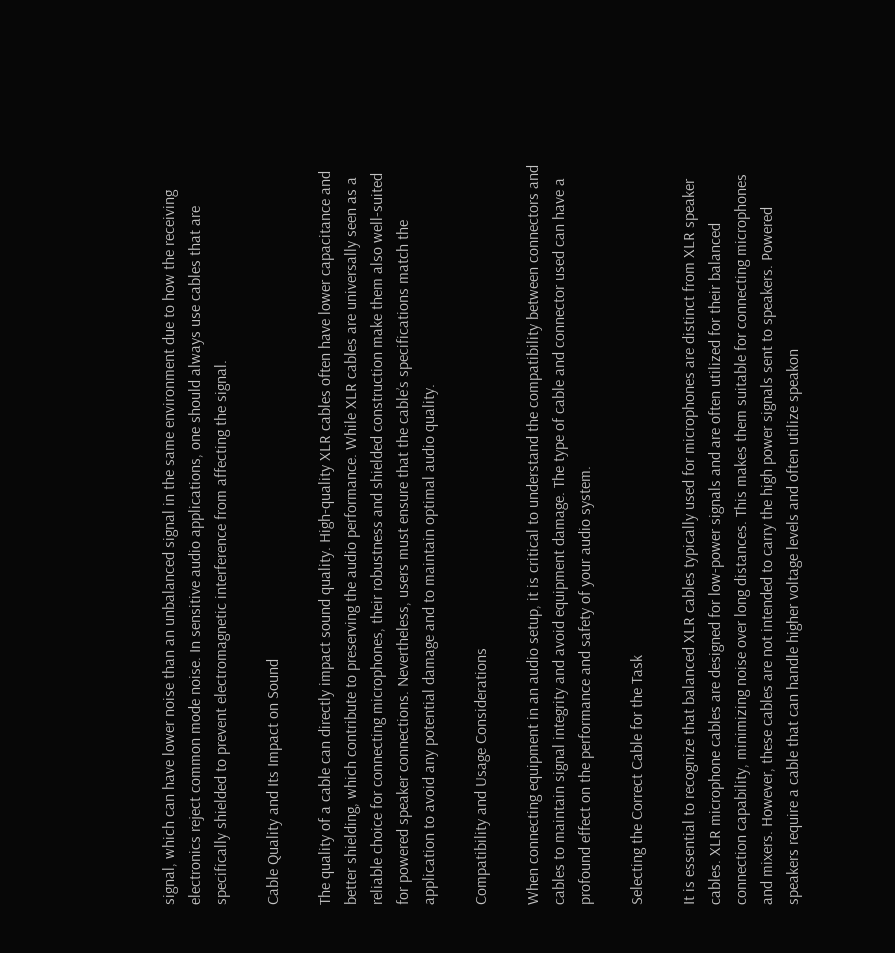signal, which can have lower noise than an unbalanced signal in the same environment due to how the receiving electronics reject common mode noise. In sensitive audio applications, one should always use cables that are specifically shielded to prevent electromagnetic interference from affecting the signal.

Cable Quality and Its Impact on Sound

The quality of a cable can directly impact sound quality. High-quality XLR cables often have lower capacitance and better shielding, which contribute to preserving the audio performance. While XLR cables are universally seen as a reliable choice for connecting microphones, their robustness and shielded construction make them also well-suited for powered speaker connections. Nevertheless, users must ensure that the cable’s specifications match the application to avoid any potential damage and to maintain optimal audio quality.

Compatibility and Usage Considerations

When connecting equipment in an audio setup, it is critical to understand the compatibility between connectors and cables to maintain signal integrity and avoid equipment damage. The type of cable and connector used can have a profound effect on the performance and safety of your audio system.

Selecting the Correct Cable for the Task

It is essential to recognize that balanced XLR cables typically used for microphones are distinct from XLR speaker cables. XLR microphone cables are designed for low-power signals and are often utilized for their balanced connection capability, minimizing noise over long distances. This makes them suitable for connecting microphones and mixers. However, these cables are not intended to carry the high power signals sent to speakers. Powered speakers require a cable that can handle higher voltage levels and often utilize speakon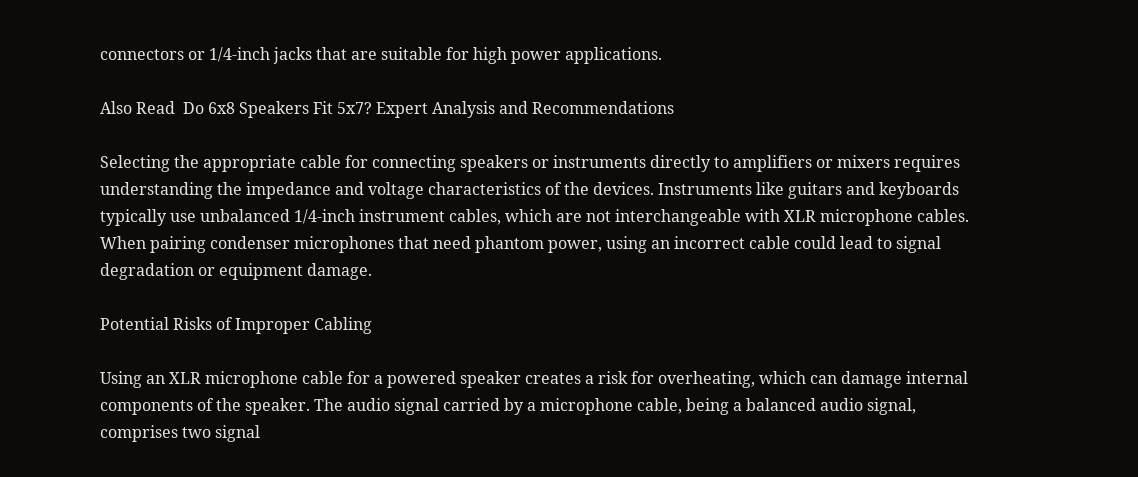connectors or 1/4-inch jacks that are suitable for high power applications.

Also Read  Do 6x8 Speakers Fit 5x7? Expert Analysis and Recommendations

Selecting the appropriate cable for connecting speakers or instruments directly to amplifiers or mixers requires understanding the impedance and voltage characteristics of the devices. Instruments like guitars and keyboards typically use unbalanced 1/4-inch instrument cables, which are not interchangeable with XLR microphone cables. When pairing condenser microphones that need phantom power, using an incorrect cable could lead to signal degradation or equipment damage.

Potential Risks of Improper Cabling

Using an XLR microphone cable for a powered speaker creates a risk for overheating, which can damage internal components of the speaker. The audio signal carried by a microphone cable, being a balanced audio signal, comprises two signal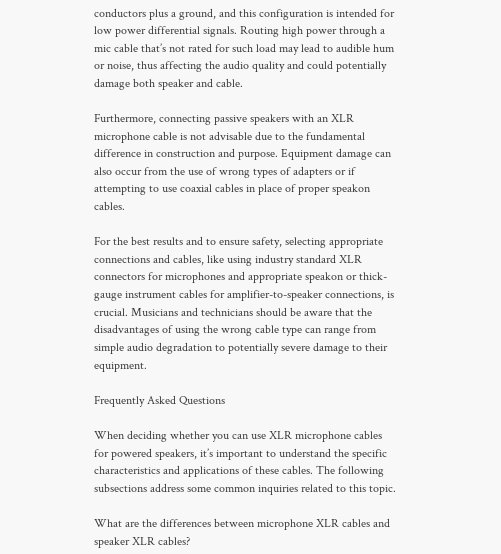conductors plus a ground, and this configuration is intended for low power differential signals. Routing high power through a mic cable that’s not rated for such load may lead to audible hum or noise, thus affecting the audio quality and could potentially damage both speaker and cable.

Furthermore, connecting passive speakers with an XLR microphone cable is not advisable due to the fundamental difference in construction and purpose. Equipment damage can also occur from the use of wrong types of adapters or if attempting to use coaxial cables in place of proper speakon cables.

For the best results and to ensure safety, selecting appropriate connections and cables, like using industry standard XLR connectors for microphones and appropriate speakon or thick-gauge instrument cables for amplifier-to-speaker connections, is crucial. Musicians and technicians should be aware that the disadvantages of using the wrong cable type can range from simple audio degradation to potentially severe damage to their equipment.

Frequently Asked Questions

When deciding whether you can use XLR microphone cables for powered speakers, it’s important to understand the specific characteristics and applications of these cables. The following subsections address some common inquiries related to this topic.

What are the differences between microphone XLR cables and speaker XLR cables?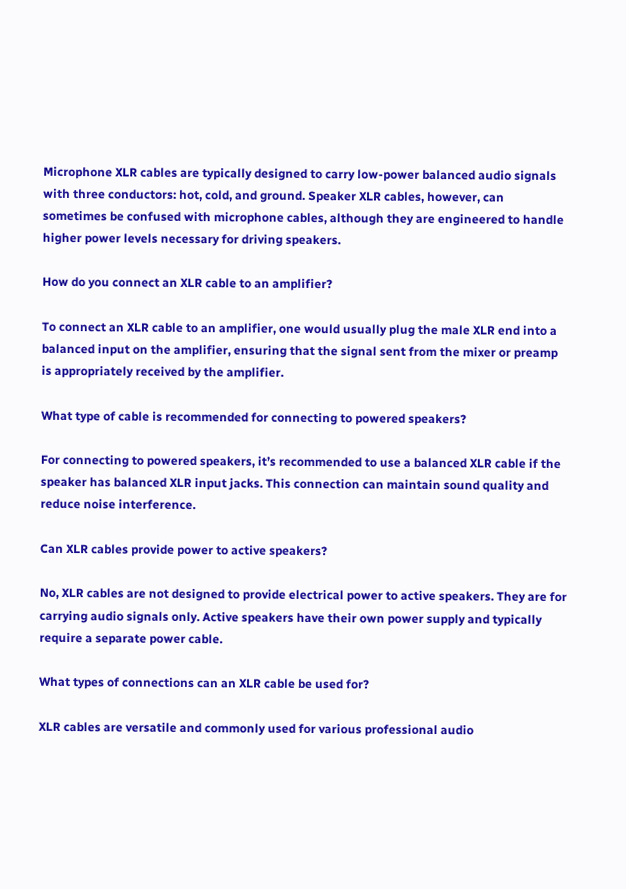Microphone XLR cables are typically designed to carry low-power balanced audio signals with three conductors: hot, cold, and ground. Speaker XLR cables, however, can sometimes be confused with microphone cables, although they are engineered to handle higher power levels necessary for driving speakers.

How do you connect an XLR cable to an amplifier?

To connect an XLR cable to an amplifier, one would usually plug the male XLR end into a balanced input on the amplifier, ensuring that the signal sent from the mixer or preamp is appropriately received by the amplifier.

What type of cable is recommended for connecting to powered speakers?

For connecting to powered speakers, it’s recommended to use a balanced XLR cable if the speaker has balanced XLR input jacks. This connection can maintain sound quality and reduce noise interference.

Can XLR cables provide power to active speakers?

No, XLR cables are not designed to provide electrical power to active speakers. They are for carrying audio signals only. Active speakers have their own power supply and typically require a separate power cable.

What types of connections can an XLR cable be used for?

XLR cables are versatile and commonly used for various professional audio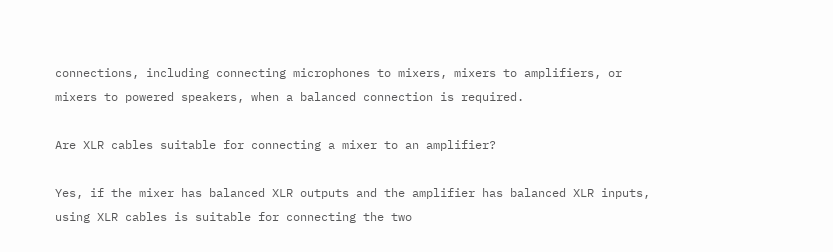connections, including connecting microphones to mixers, mixers to amplifiers, or mixers to powered speakers, when a balanced connection is required.

Are XLR cables suitable for connecting a mixer to an amplifier?

Yes, if the mixer has balanced XLR outputs and the amplifier has balanced XLR inputs, using XLR cables is suitable for connecting the two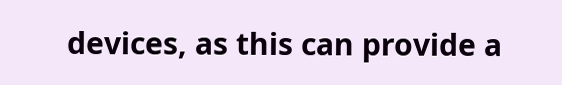devices, as this can provide a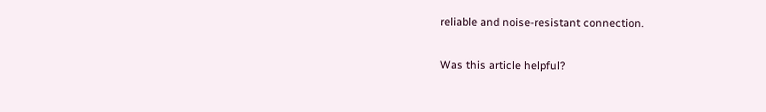reliable and noise-resistant connection.

Was this article helpful?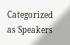Categorized as Speakers